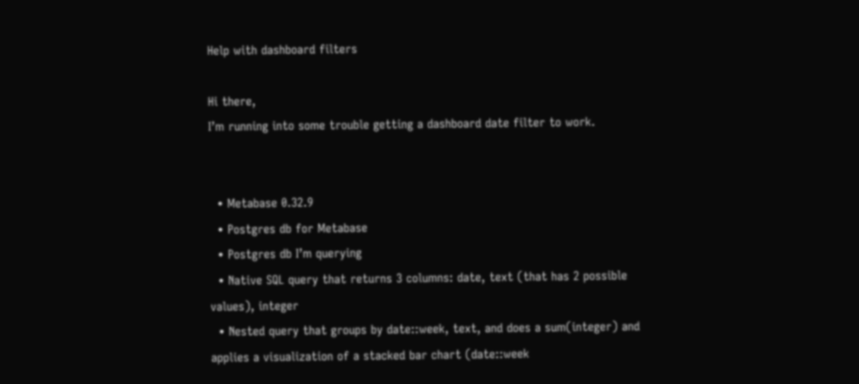Help with dashboard filters

Hi there,
I’m running into some trouble getting a dashboard date filter to work.


  • Metabase 0.32.9
  • Postgres db for Metabase
  • Postgres db I’m querying
  • Native SQL query that returns 3 columns: date, text (that has 2 possible values), integer
  • Nested query that groups by date::week, text, and does a sum(integer) and applies a visualization of a stacked bar chart (date::week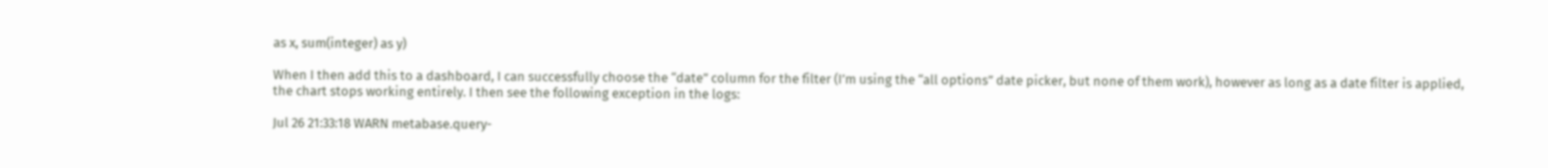as x, sum(integer) as y)

When I then add this to a dashboard, I can successfully choose the “date” column for the filter (I’m using the “all options” date picker, but none of them work), however as long as a date filter is applied, the chart stops working entirely. I then see the following exception in the logs:

Jul 26 21:33:18 WARN metabase.query-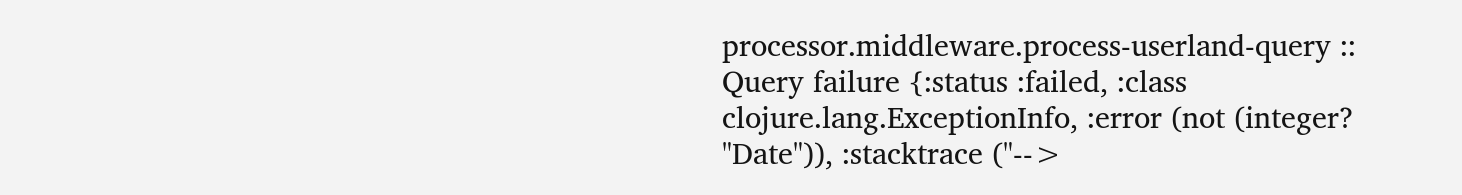processor.middleware.process-userland-query :: Query failure {:status :failed, :class clojure.lang.ExceptionInfo, :error (not (integer? "Date")), :stacktrace ("-->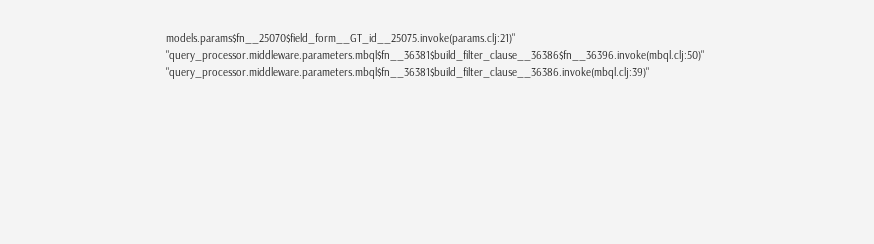models.params$fn__25070$field_form__GT_id__25075.invoke(params.clj:21)" "query_processor.middleware.parameters.mbql$fn__36381$build_filter_clause__36386$fn__36396.invoke(mbql.clj:50)" "query_processor.middleware.parameters.mbql$fn__36381$build_filter_clause__36386.invoke(mbql.clj:39)"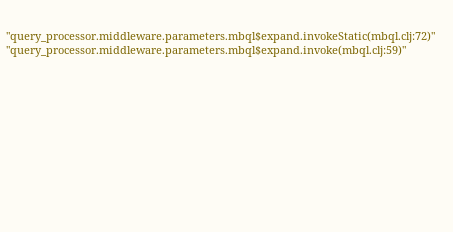"query_processor.middleware.parameters.mbql$expand.invokeStatic(mbql.clj:72)" "query_processor.middleware.parameters.mbql$expand.invoke(mbql.clj:59)"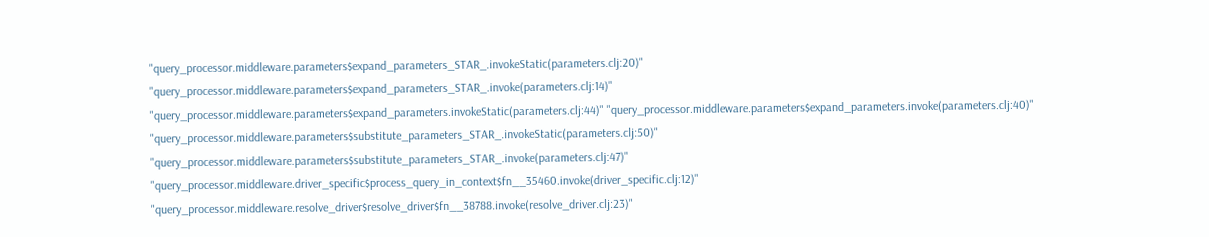"query_processor.middleware.parameters$expand_parameters_STAR_.invokeStatic(parameters.clj:20)" "query_processor.middleware.parameters$expand_parameters_STAR_.invoke(parameters.clj:14)" "query_processor.middleware.parameters$expand_parameters.invokeStatic(parameters.clj:44)" "query_processor.middleware.parameters$expand_parameters.invoke(parameters.clj:40)" "query_processor.middleware.parameters$substitute_parameters_STAR_.invokeStatic(parameters.clj:50)" "query_processor.middleware.parameters$substitute_parameters_STAR_.invoke(parameters.clj:47)" "query_processor.middleware.driver_specific$process_query_in_context$fn__35460.invoke(driver_specific.clj:12)" "query_processor.middleware.resolve_driver$resolve_driver$fn__38788.invoke(resolve_driver.clj:23)"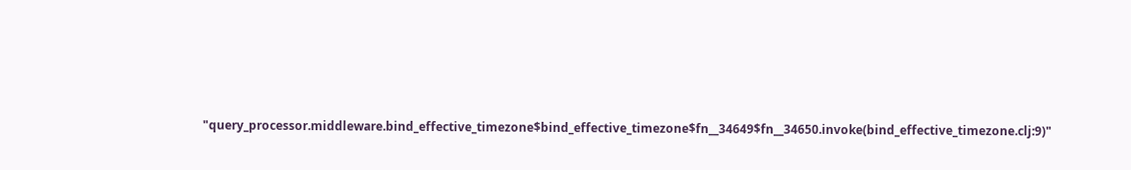"query_processor.middleware.bind_effective_timezone$bind_effective_timezone$fn__34649$fn__34650.invoke(bind_effective_timezone.clj:9)"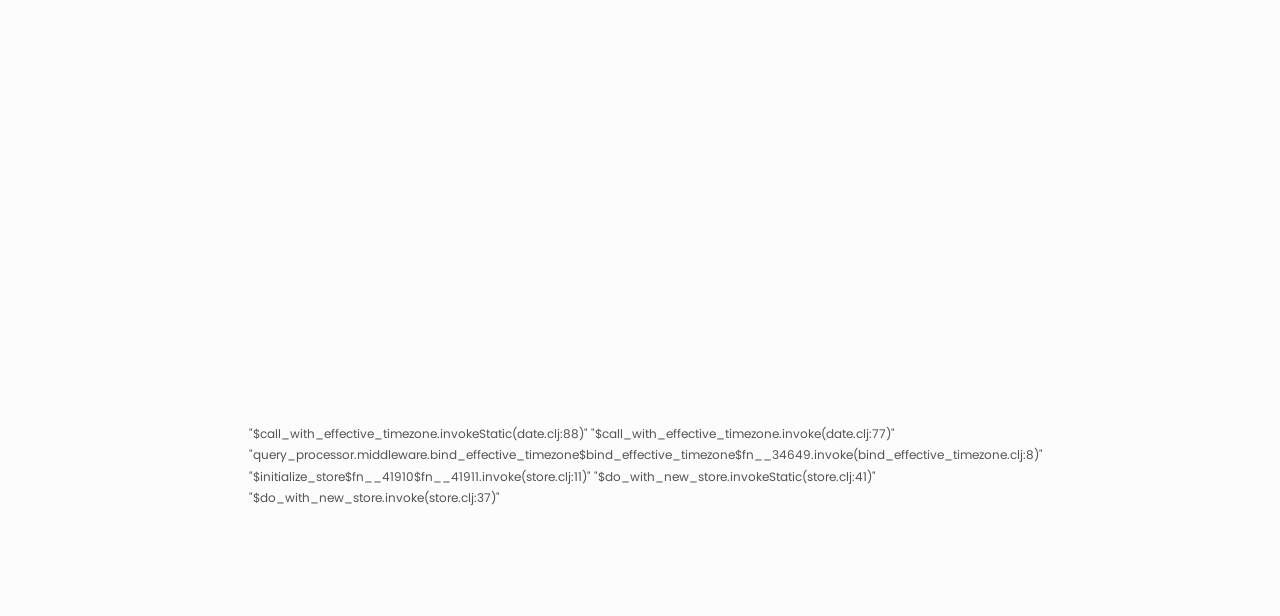"$call_with_effective_timezone.invokeStatic(date.clj:88)" "$call_with_effective_timezone.invoke(date.clj:77)" "query_processor.middleware.bind_effective_timezone$bind_effective_timezone$fn__34649.invoke(bind_effective_timezone.clj:8)" "$initialize_store$fn__41910$fn__41911.invoke(store.clj:11)" "$do_with_new_store.invokeStatic(store.clj:41)" "$do_with_new_store.invoke(store.clj:37)"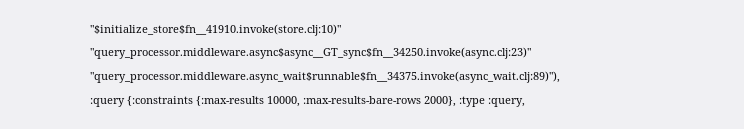"$initialize_store$fn__41910.invoke(store.clj:10)" "query_processor.middleware.async$async__GT_sync$fn__34250.invoke(async.clj:23)" "query_processor.middleware.async_wait$runnable$fn__34375.invoke(async_wait.clj:89)"), :query {:constraints {:max-results 10000, :max-results-bare-rows 2000}, :type :query,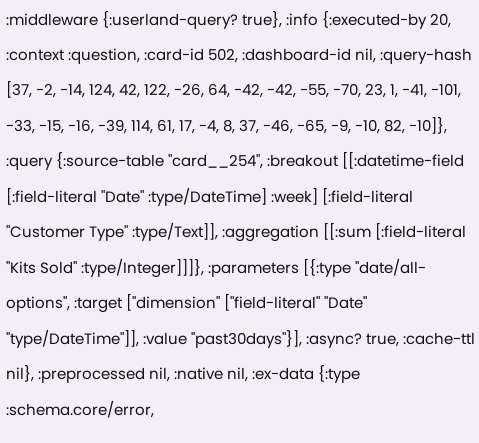:middleware {:userland-query? true}, :info {:executed-by 20, :context :question, :card-id 502, :dashboard-id nil, :query-hash [37, -2, -14, 124, 42, 122, -26, 64, -42, -42, -55, -70, 23, 1, -41, -101, -33, -15, -16, -39, 114, 61, 17, -4, 8, 37, -46, -65, -9, -10, 82, -10]}, :query {:source-table "card__254", :breakout [[:datetime-field [:field-literal "Date" :type/DateTime] :week] [:field-literal "Customer Type" :type/Text]], :aggregation [[:sum [:field-literal "Kits Sold" :type/Integer]]]}, :parameters [{:type "date/all-options", :target ["dimension" ["field-literal" "Date" "type/DateTime"]], :value "past30days"}], :async? true, :cache-ttl nil}, :preprocessed nil, :native nil, :ex-data {:type :schema.core/error,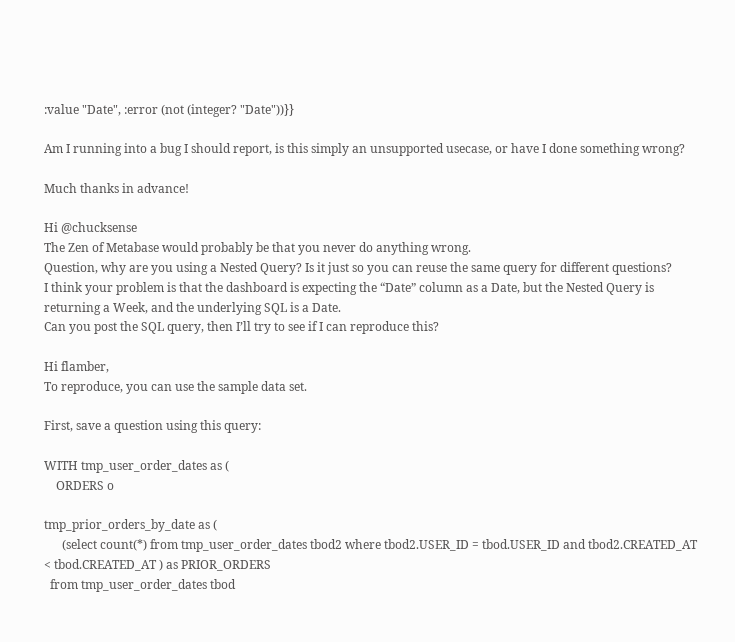:value "Date", :error (not (integer? "Date"))}}

Am I running into a bug I should report, is this simply an unsupported usecase, or have I done something wrong?

Much thanks in advance!

Hi @chucksense
The Zen of Metabase would probably be that you never do anything wrong.
Question, why are you using a Nested Query? Is it just so you can reuse the same query for different questions?
I think your problem is that the dashboard is expecting the “Date” column as a Date, but the Nested Query is returning a Week, and the underlying SQL is a Date.
Can you post the SQL query, then I’ll try to see if I can reproduce this?

Hi flamber,
To reproduce, you can use the sample data set.

First, save a question using this query:

WITH tmp_user_order_dates as (
    ORDERS o

tmp_prior_orders_by_date as (
      (select count(*) from tmp_user_order_dates tbod2 where tbod2.USER_ID = tbod.USER_ID and tbod2.CREATED_AT < tbod.CREATED_AT ) as PRIOR_ORDERS
  from tmp_user_order_dates tbod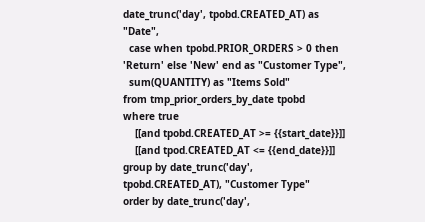date_trunc('day', tpobd.CREATED_AT) as "Date",
  case when tpobd.PRIOR_ORDERS > 0 then 'Return' else 'New' end as "Customer Type",
  sum(QUANTITY) as "Items Sold"
from tmp_prior_orders_by_date tpobd
where true
    [[and tpobd.CREATED_AT >= {{start_date}}]]
    [[and tpod.CREATED_AT <= {{end_date}}]]
group by date_trunc('day', tpobd.CREATED_AT), "Customer Type"
order by date_trunc('day',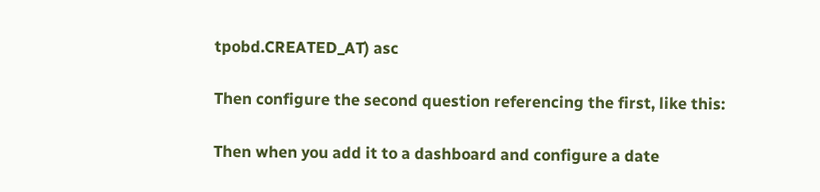tpobd.CREATED_AT) asc

Then configure the second question referencing the first, like this:

Then when you add it to a dashboard and configure a date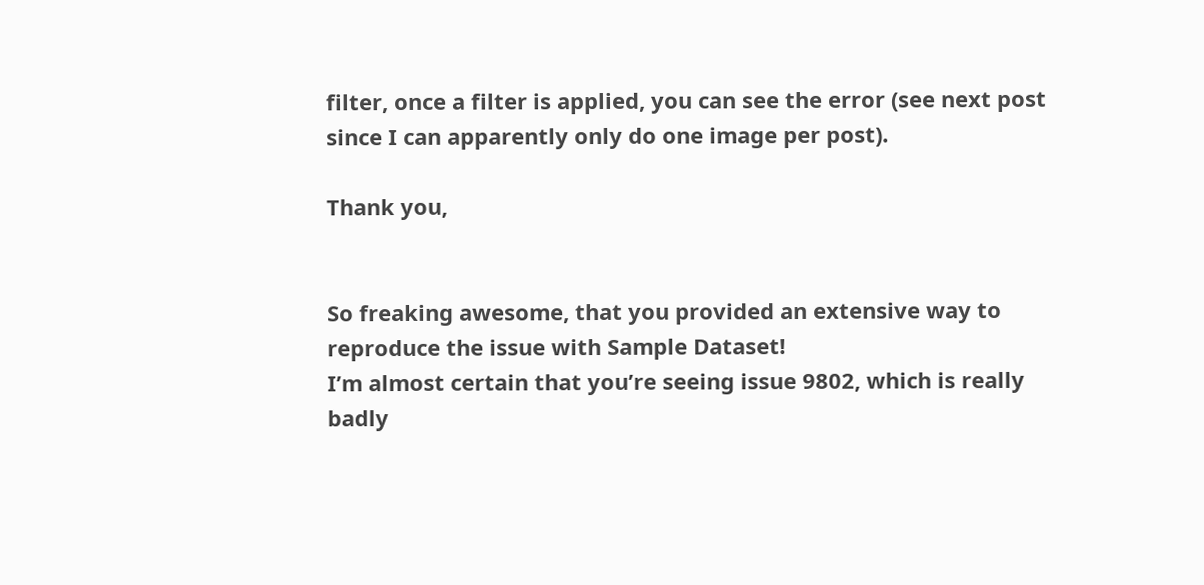filter, once a filter is applied, you can see the error (see next post since I can apparently only do one image per post).

Thank you,


So freaking awesome, that you provided an extensive way to reproduce the issue with Sample Dataset!
I’m almost certain that you’re seeing issue 9802, which is really badly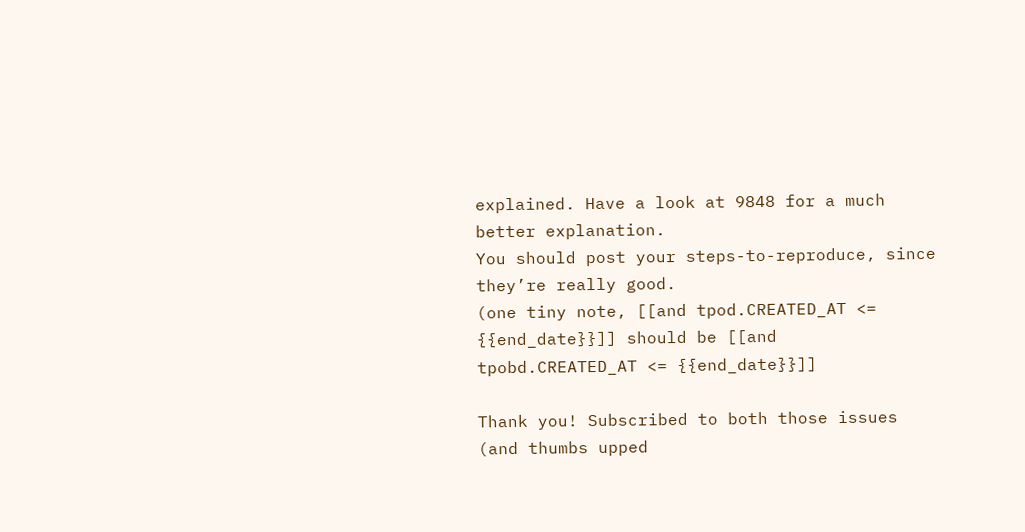explained. Have a look at 9848 for a much better explanation.
You should post your steps-to-reproduce, since they’re really good.
(one tiny note, [[and tpod.CREATED_AT <= {{end_date}}]] should be [[and tpobd.CREATED_AT <= {{end_date}}]]

Thank you! Subscribed to both those issues (and thumbs upped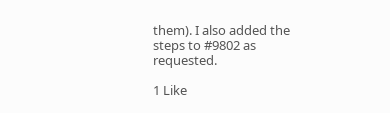them). I also added the steps to #9802 as requested.

1 Like